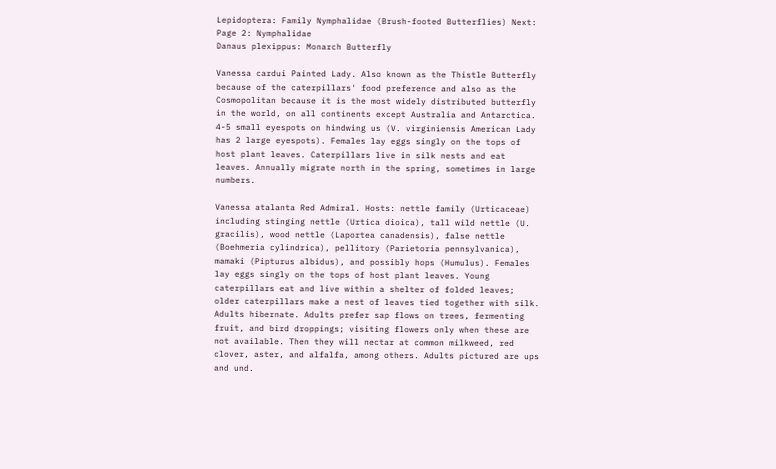Lepidoptera: Family Nymphalidae (Brush-footed Butterflies) Next: Page 2: Nymphalidae
Danaus plexippus: Monarch Butterfly

Vanessa cardui Painted Lady. Also known as the Thistle Butterfly because of the caterpillars' food preference and also as the Cosmopolitan because it is the most widely distributed butterfly in the world, on all continents except Australia and Antarctica. 4-5 small eyespots on hindwing us (V. virginiensis American Lady has 2 large eyespots). Females lay eggs singly on the tops of host plant leaves. Caterpillars live in silk nests and eat leaves. Annually migrate north in the spring, sometimes in large numbers.

Vanessa atalanta Red Admiral. Hosts: nettle family (Urticaceae) including stinging nettle (Urtica dioica), tall wild nettle (U. gracilis), wood nettle (Laportea canadensis), false nettle (Boehmeria cylindrica), pellitory (Parietoria pennsylvanica), mamaki (Pipturus albidus), and possibly hops (Humulus). Females lay eggs singly on the tops of host plant leaves. Young caterpillars eat and live within a shelter of folded leaves; older caterpillars make a nest of leaves tied together with silk. Adults hibernate. Adults prefer sap flows on trees, fermenting fruit, and bird droppings; visiting flowers only when these are not available. Then they will nectar at common milkweed, red clover, aster, and alfalfa, among others. Adults pictured are ups and und.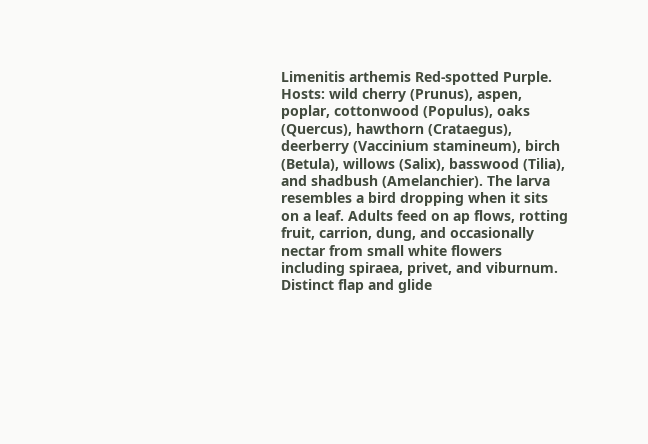Limenitis arthemis Red-spotted Purple. Hosts: wild cherry (Prunus), aspen, poplar, cottonwood (Populus), oaks (Quercus), hawthorn (Crataegus), deerberry (Vaccinium stamineum), birch (Betula), willows (Salix), basswood (Tilia), and shadbush (Amelanchier). The larva resembles a bird dropping when it sits on a leaf. Adults feed on ap flows, rotting fruit, carrion, dung, and occasionally nectar from small white flowers including spiraea, privet, and viburnum. Distinct flap and glide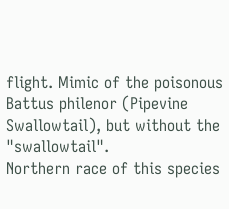flight. Mimic of the poisonous Battus philenor (Pipevine Swallowtail), but without the "swallowtail".
Northern race of this species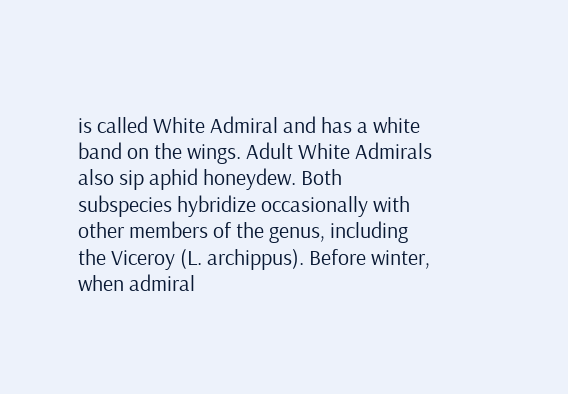is called White Admiral and has a white band on the wings. Adult White Admirals also sip aphid honeydew. Both subspecies hybridize occasionally with other members of the genus, including the Viceroy (L. archippus). Before winter, when admiral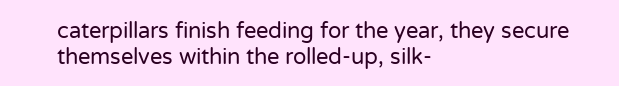caterpillars finish feeding for the year, they secure themselves within the rolled-up, silk-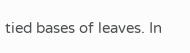tied bases of leaves. In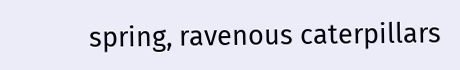spring, ravenous caterpillars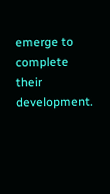emerge to complete their development.